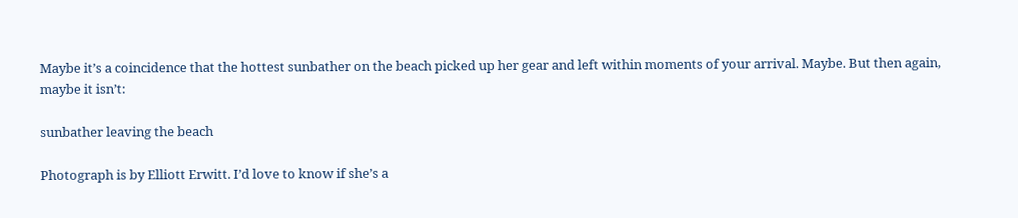Maybe it’s a coincidence that the hottest sunbather on the beach picked up her gear and left within moments of your arrival. Maybe. But then again, maybe it isn’t:

sunbather leaving the beach

Photograph is by Elliott Erwitt. I’d love to know if she’s a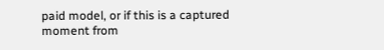paid model, or if this is a captured moment from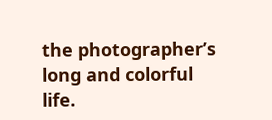the photographer’s long and colorful life.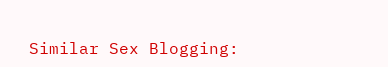Similar Sex Blogging: